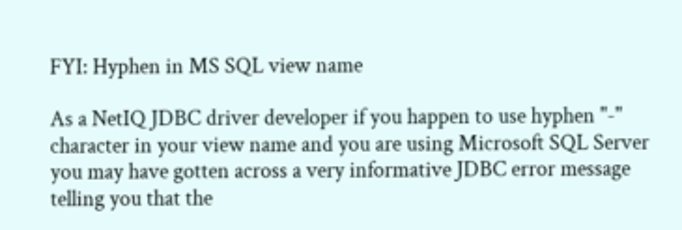FYI: Hyphen in MS SQL view name

As a NetIQ JDBC driver developer if you happen to use hyphen "-" character in your view name and you are using Microsoft SQL Server you may have gotten across a very informative JDBC error message telling you that the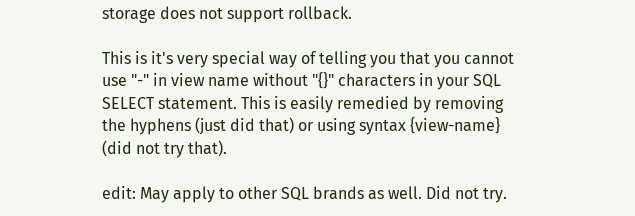storage does not support rollback.

This is it's very special way of telling you that you cannot use "-" in view name without "{}" characters in your SQL SELECT statement. This is easily remedied by removing the hyphens (just did that) or using syntax {view-name} (did not try that).

edit: May apply to other SQL brands as well. Did not try.